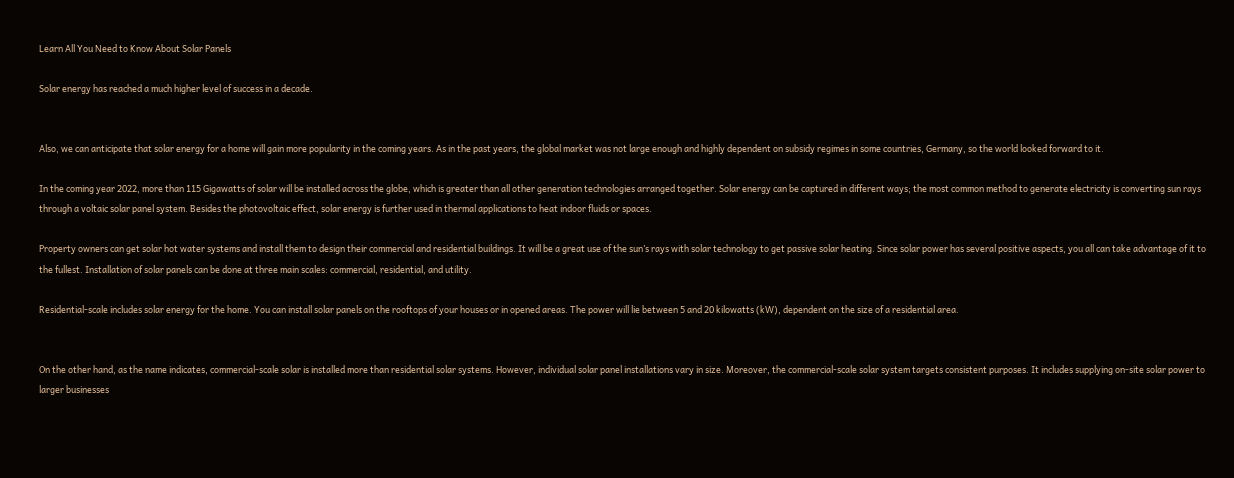Learn All You Need to Know About Solar Panels

Solar energy has reached a much higher level of success in a decade.


Also, we can anticipate that solar energy for a home will gain more popularity in the coming years. As in the past years, the global market was not large enough and highly dependent on subsidy regimes in some countries, Germany, so the world looked forward to it.

In the coming year 2022, more than 115 Gigawatts of solar will be installed across the globe, which is greater than all other generation technologies arranged together. Solar energy can be captured in different ways; the most common method to generate electricity is converting sun rays through a voltaic solar panel system. Besides the photovoltaic effect, solar energy is further used in thermal applications to heat indoor fluids or spaces.

Property owners can get solar hot water systems and install them to design their commercial and residential buildings. It will be a great use of the sun’s rays with solar technology to get passive solar heating. Since solar power has several positive aspects, you all can take advantage of it to the fullest. Installation of solar panels can be done at three main scales: commercial, residential, and utility.

Residential-scale includes solar energy for the home. You can install solar panels on the rooftops of your houses or in opened areas. The power will lie between 5 and 20 kilowatts (kW), dependent on the size of a residential area.


On the other hand, as the name indicates, commercial-scale solar is installed more than residential solar systems. However, individual solar panel installations vary in size. Moreover, the commercial-scale solar system targets consistent purposes. It includes supplying on-site solar power to larger businesses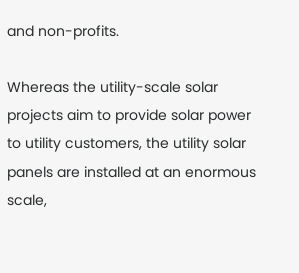and non-profits.

Whereas the utility-scale solar projects aim to provide solar power to utility customers, the utility solar panels are installed at an enormous scale,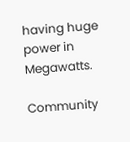having huge power in Megawatts.

Community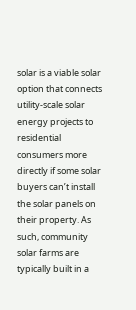solar is a viable solar option that connects utility-scale solar energy projects to residential consumers more directly if some solar buyers can’t install the solar panels on their property. As such, community solar farms are typically built in a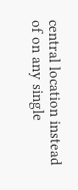central location instead of on any single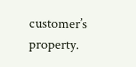customer’s property.